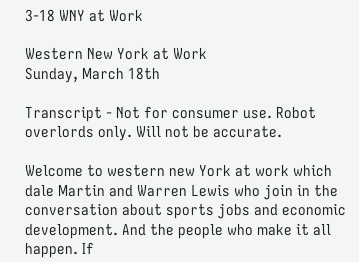3-18 WNY at Work

Western New York at Work
Sunday, March 18th

Transcript - Not for consumer use. Robot overlords only. Will not be accurate.

Welcome to western new York at work which dale Martin and Warren Lewis who join in the conversation about sports jobs and economic development. And the people who make it all happen. If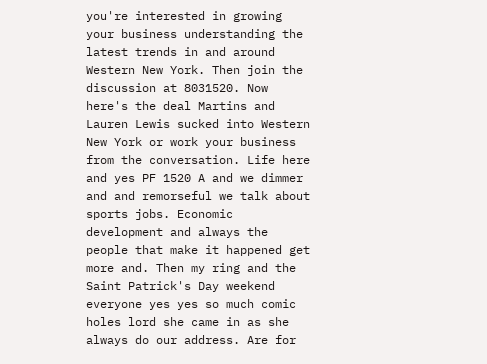you're interested in growing your business understanding the latest trends in and around Western New York. Then join the discussion at 8031520. Now here's the deal Martins and Lauren Lewis sucked into Western New York or work your business from the conversation. Life here and yes PF 1520 A and we dimmer and and remorseful we talk about sports jobs. Economic development and always the people that make it happened get more and. Then my ring and the Saint Patrick's Day weekend everyone yes yes so much comic holes lord she came in as she always do our address. Are for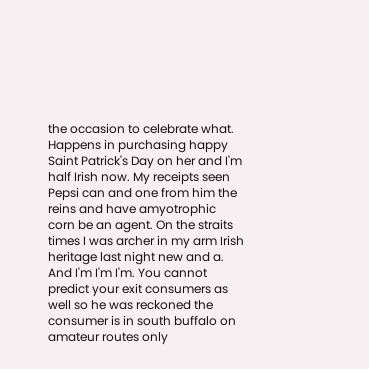the occasion to celebrate what. Happens in purchasing happy Saint Patrick's Day on her and I'm half Irish now. My receipts seen Pepsi can and one from him the reins and have amyotrophic corn be an agent. On the straits times I was archer in my arm Irish heritage last night new and a. And I'm I'm I'm. You cannot predict your exit consumers as well so he was reckoned the consumer is in south buffalo on amateur routes only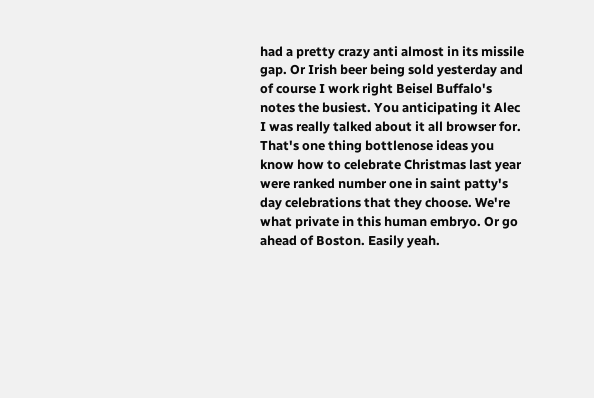had a pretty crazy anti almost in its missile gap. Or Irish beer being sold yesterday and of course I work right Beisel Buffalo's notes the busiest. You anticipating it Alec I was really talked about it all browser for. That's one thing bottlenose ideas you know how to celebrate Christmas last year were ranked number one in saint patty's day celebrations that they choose. We're what private in this human embryo. Or go ahead of Boston. Easily yeah.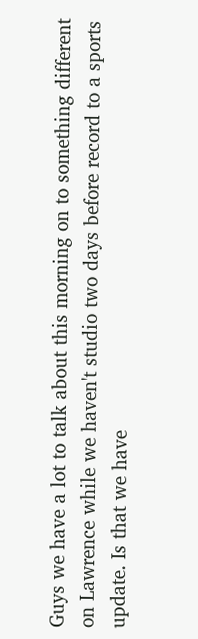Guys we have a lot to talk about this morning on to something different on Lawrence while we haven't studio two days before record to a sports update. Is that we have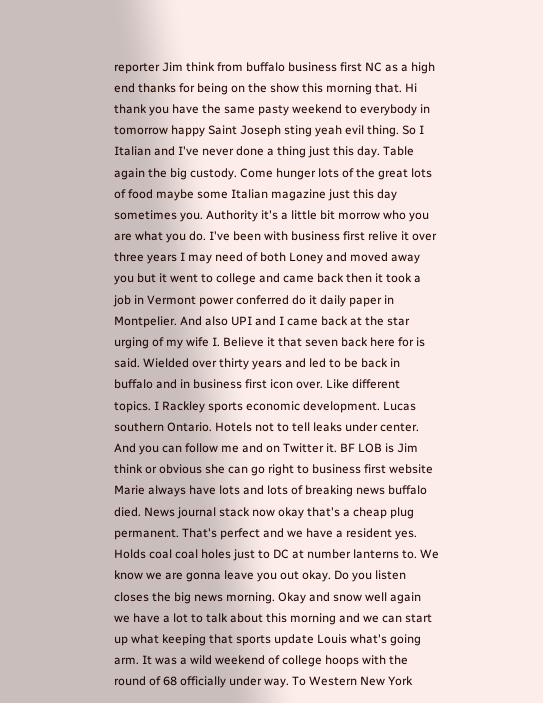reporter Jim think from buffalo business first NC as a high end thanks for being on the show this morning that. Hi thank you have the same pasty weekend to everybody in tomorrow happy Saint Joseph sting yeah evil thing. So I Italian and I've never done a thing just this day. Table again the big custody. Come hunger lots of the great lots of food maybe some Italian magazine just this day sometimes you. Authority it's a little bit morrow who you are what you do. I've been with business first relive it over three years I may need of both Loney and moved away you but it went to college and came back then it took a job in Vermont power conferred do it daily paper in Montpelier. And also UPI and I came back at the star urging of my wife I. Believe it that seven back here for is said. Wielded over thirty years and led to be back in buffalo and in business first icon over. Like different topics. I Rackley sports economic development. Lucas southern Ontario. Hotels not to tell leaks under center. And you can follow me and on Twitter it. BF LOB is Jim think or obvious she can go right to business first website Marie always have lots and lots of breaking news buffalo died. News journal stack now okay that's a cheap plug permanent. That's perfect and we have a resident yes. Holds coal coal holes just to DC at number lanterns to. We know we are gonna leave you out okay. Do you listen closes the big news morning. Okay and snow well again we have a lot to talk about this morning and we can start up what keeping that sports update Louis what's going arm. It was a wild weekend of college hoops with the round of 68 officially under way. To Western New York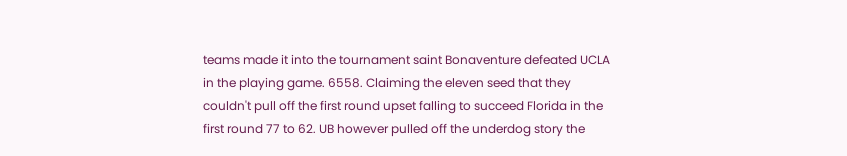teams made it into the tournament saint Bonaventure defeated UCLA in the playing game. 6558. Claiming the eleven seed that they couldn't pull off the first round upset falling to succeed Florida in the first round 77 to 62. UB however pulled off the underdog story the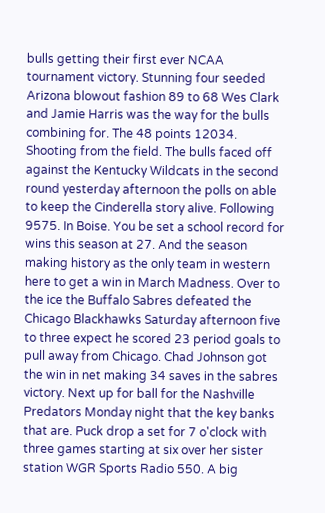bulls getting their first ever NCAA tournament victory. Stunning four seeded Arizona blowout fashion 89 to 68 Wes Clark and Jamie Harris was the way for the bulls combining for. The 48 points 12034. Shooting from the field. The bulls faced off against the Kentucky Wildcats in the second round yesterday afternoon the polls on able to keep the Cinderella story alive. Following 9575. In Boise. You be set a school record for wins this season at 27. And the season making history as the only team in western here to get a win in March Madness. Over to the ice the Buffalo Sabres defeated the Chicago Blackhawks Saturday afternoon five to three expect he scored 23 period goals to pull away from Chicago. Chad Johnson got the win in net making 34 saves in the sabres victory. Next up for ball for the Nashville Predators Monday night that the key banks that are. Puck drop a set for 7 o'clock with three games starting at six over her sister station WGR Sports Radio 550. A big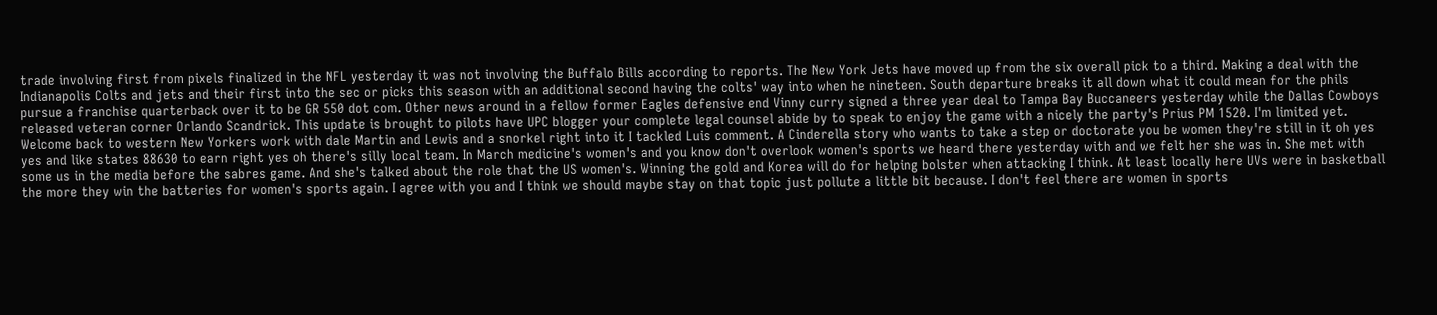trade involving first from pixels finalized in the NFL yesterday it was not involving the Buffalo Bills according to reports. The New York Jets have moved up from the six overall pick to a third. Making a deal with the Indianapolis Colts and jets and their first into the sec or picks this season with an additional second having the colts' way into when he nineteen. South departure breaks it all down what it could mean for the phils pursue a franchise quarterback over it to be GR 550 dot com. Other news around in a fellow former Eagles defensive end Vinny curry signed a three year deal to Tampa Bay Buccaneers yesterday while the Dallas Cowboys released veteran corner Orlando Scandrick. This update is brought to pilots have UPC blogger your complete legal counsel abide by to speak to enjoy the game with a nicely the party's Prius PM 1520. I'm limited yet. Welcome back to western New Yorkers work with dale Martin and Lewis and a snorkel right into it I tackled Luis comment. A Cinderella story who wants to take a step or doctorate you be women they're still in it oh yes yes and like states 88630 to earn right yes oh there's silly local team. In March medicine's women's and you know don't overlook women's sports we heard there yesterday with and we felt her she was in. She met with some us in the media before the sabres game. And she's talked about the role that the US women's. Winning the gold and Korea will do for helping bolster when attacking I think. At least locally here UVs were in basketball the more they win the batteries for women's sports again. I agree with you and I think we should maybe stay on that topic just pollute a little bit because. I don't feel there are women in sports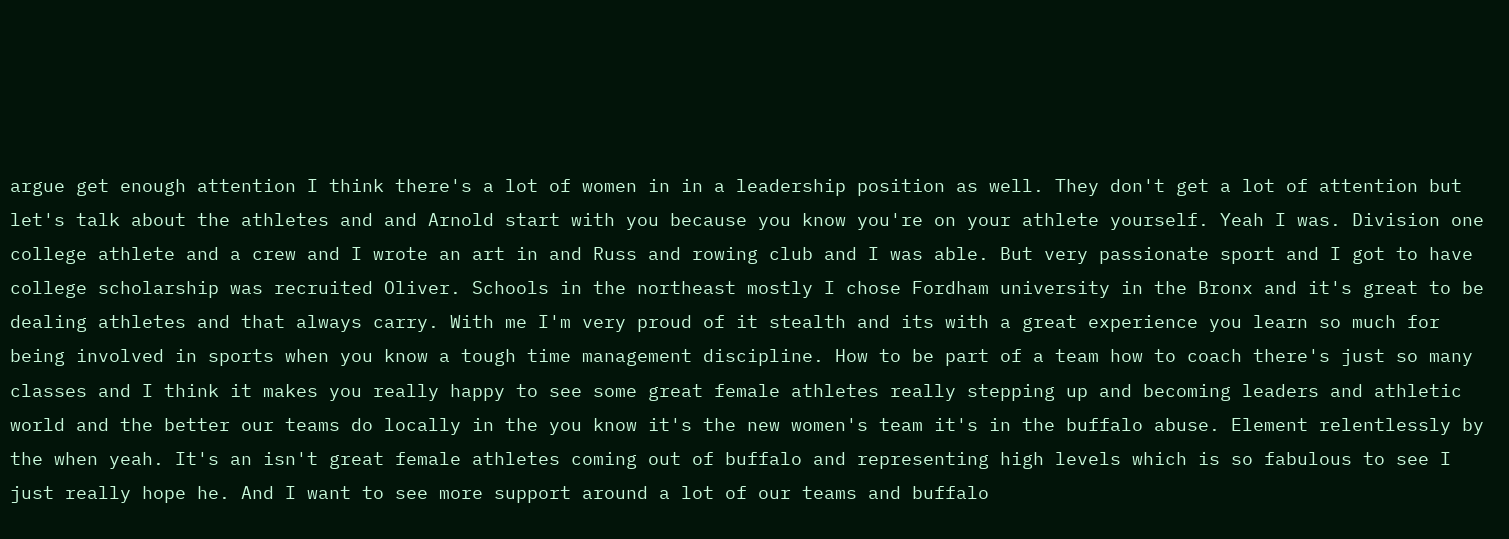argue get enough attention I think there's a lot of women in in a leadership position as well. They don't get a lot of attention but let's talk about the athletes and and Arnold start with you because you know you're on your athlete yourself. Yeah I was. Division one college athlete and a crew and I wrote an art in and Russ and rowing club and I was able. But very passionate sport and I got to have college scholarship was recruited Oliver. Schools in the northeast mostly I chose Fordham university in the Bronx and it's great to be dealing athletes and that always carry. With me I'm very proud of it stealth and its with a great experience you learn so much for being involved in sports when you know a tough time management discipline. How to be part of a team how to coach there's just so many classes and I think it makes you really happy to see some great female athletes really stepping up and becoming leaders and athletic world and the better our teams do locally in the you know it's the new women's team it's in the buffalo abuse. Element relentlessly by the when yeah. It's an isn't great female athletes coming out of buffalo and representing high levels which is so fabulous to see I just really hope he. And I want to see more support around a lot of our teams and buffalo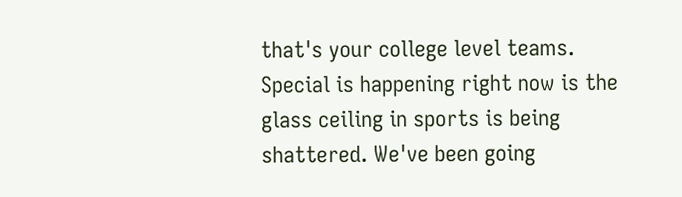that's your college level teams. Special is happening right now is the glass ceiling in sports is being shattered. We've been going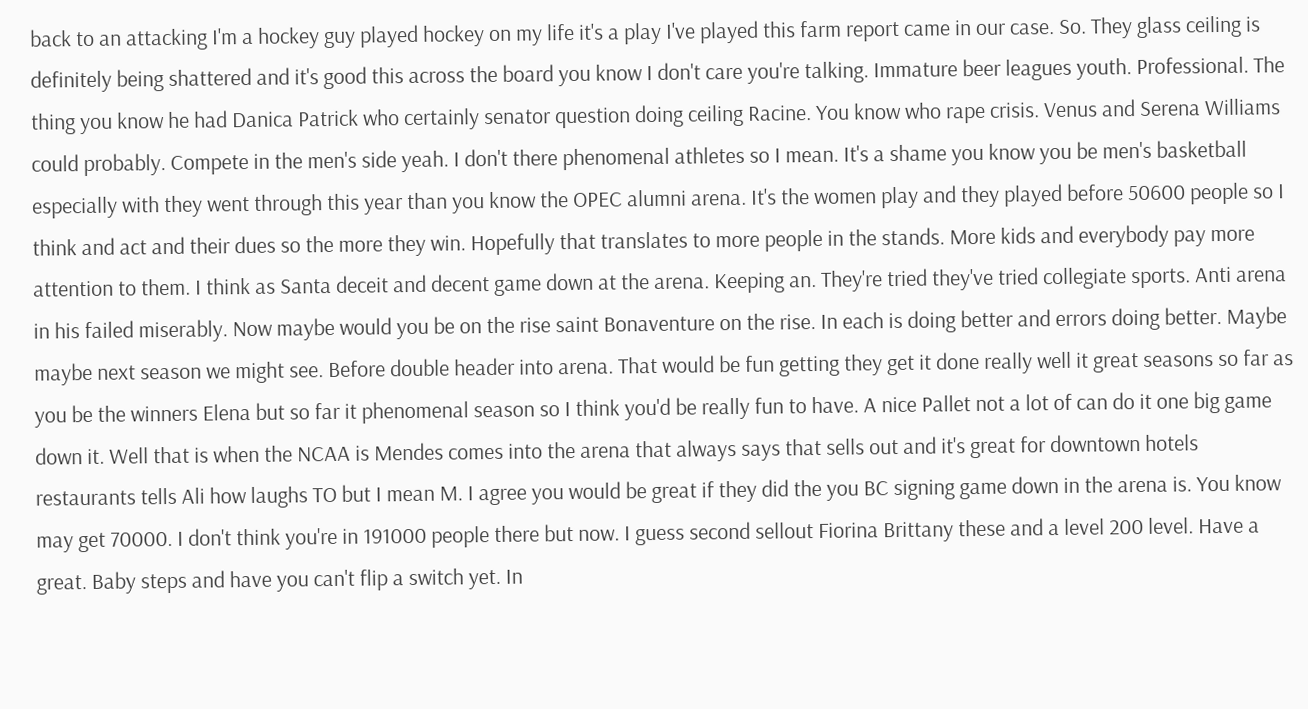back to an attacking I'm a hockey guy played hockey on my life it's a play I've played this farm report came in our case. So. They glass ceiling is definitely being shattered and it's good this across the board you know I don't care you're talking. Immature beer leagues youth. Professional. The thing you know he had Danica Patrick who certainly senator question doing ceiling Racine. You know who rape crisis. Venus and Serena Williams could probably. Compete in the men's side yeah. I don't there phenomenal athletes so I mean. It's a shame you know you be men's basketball especially with they went through this year than you know the OPEC alumni arena. It's the women play and they played before 50600 people so I think and act and their dues so the more they win. Hopefully that translates to more people in the stands. More kids and everybody pay more attention to them. I think as Santa deceit and decent game down at the arena. Keeping an. They're tried they've tried collegiate sports. Anti arena in his failed miserably. Now maybe would you be on the rise saint Bonaventure on the rise. In each is doing better and errors doing better. Maybe maybe next season we might see. Before double header into arena. That would be fun getting they get it done really well it great seasons so far as you be the winners Elena but so far it phenomenal season so I think you'd be really fun to have. A nice Pallet not a lot of can do it one big game down it. Well that is when the NCAA is Mendes comes into the arena that always says that sells out and it's great for downtown hotels restaurants tells Ali how laughs TO but I mean M. I agree you would be great if they did the you BC signing game down in the arena is. You know may get 70000. I don't think you're in 191000 people there but now. I guess second sellout Fiorina Brittany these and a level 200 level. Have a great. Baby steps and have you can't flip a switch yet. In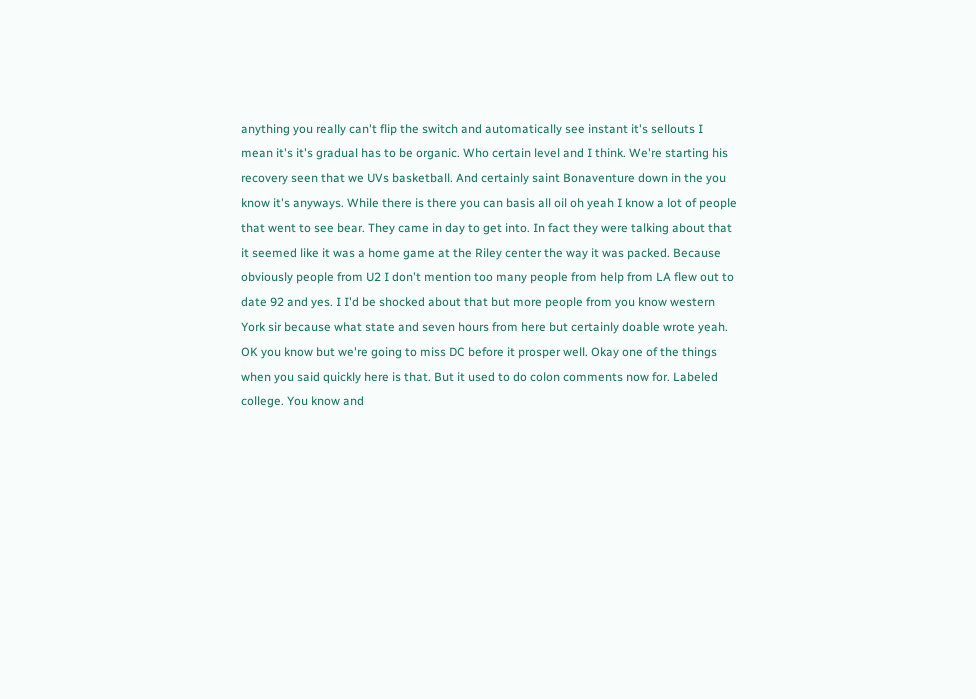anything you really can't flip the switch and automatically see instant it's sellouts I mean it's it's gradual has to be organic. Who certain level and I think. We're starting his recovery seen that we UVs basketball. And certainly saint Bonaventure down in the you know it's anyways. While there is there you can basis all oil oh yeah I know a lot of people that went to see bear. They came in day to get into. In fact they were talking about that it seemed like it was a home game at the Riley center the way it was packed. Because obviously people from U2 I don't mention too many people from help from LA flew out to date 92 and yes. I I'd be shocked about that but more people from you know western York sir because what state and seven hours from here but certainly doable wrote yeah. OK you know but we're going to miss DC before it prosper well. Okay one of the things when you said quickly here is that. But it used to do colon comments now for. Labeled college. You know and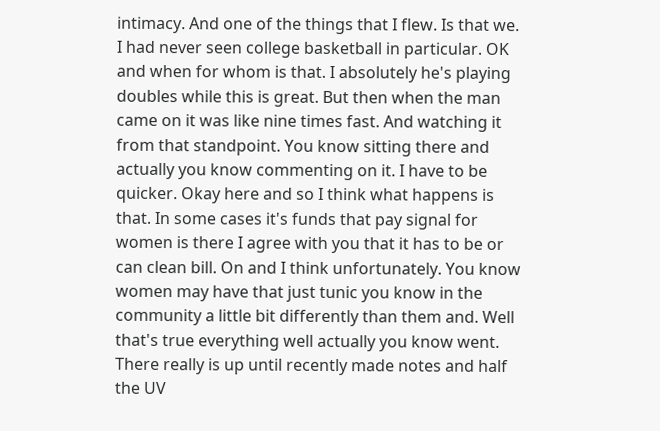intimacy. And one of the things that I flew. Is that we. I had never seen college basketball in particular. OK and when for whom is that. I absolutely he's playing doubles while this is great. But then when the man came on it was like nine times fast. And watching it from that standpoint. You know sitting there and actually you know commenting on it. I have to be quicker. Okay here and so I think what happens is that. In some cases it's funds that pay signal for women is there I agree with you that it has to be or can clean bill. On and I think unfortunately. You know women may have that just tunic you know in the community a little bit differently than them and. Well that's true everything well actually you know went. There really is up until recently made notes and half the UV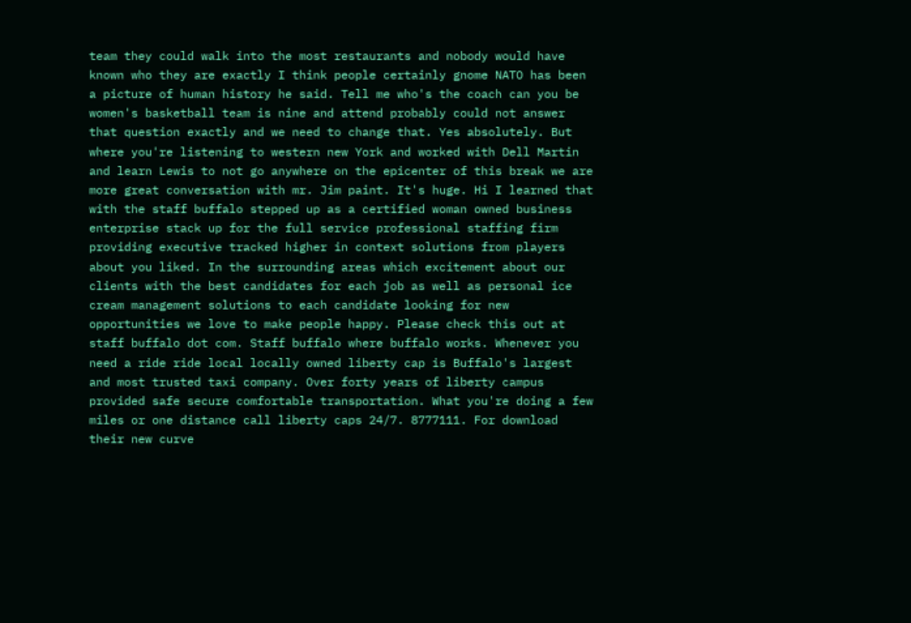team they could walk into the most restaurants and nobody would have known who they are exactly I think people certainly gnome NATO has been a picture of human history he said. Tell me who's the coach can you be women's basketball team is nine and attend probably could not answer that question exactly and we need to change that. Yes absolutely. But where you're listening to western new York and worked with Dell Martin and learn Lewis to not go anywhere on the epicenter of this break we are more great conversation with mr. Jim paint. It's huge. Hi I learned that with the staff buffalo stepped up as a certified woman owned business enterprise stack up for the full service professional staffing firm providing executive tracked higher in context solutions from players about you liked. In the surrounding areas which excitement about our clients with the best candidates for each job as well as personal ice cream management solutions to each candidate looking for new opportunities we love to make people happy. Please check this out at staff buffalo dot com. Staff buffalo where buffalo works. Whenever you need a ride ride local locally owned liberty cap is Buffalo's largest and most trusted taxi company. Over forty years of liberty campus provided safe secure comfortable transportation. What you're doing a few miles or one distance call liberty caps 24/7. 8777111. For download their new curve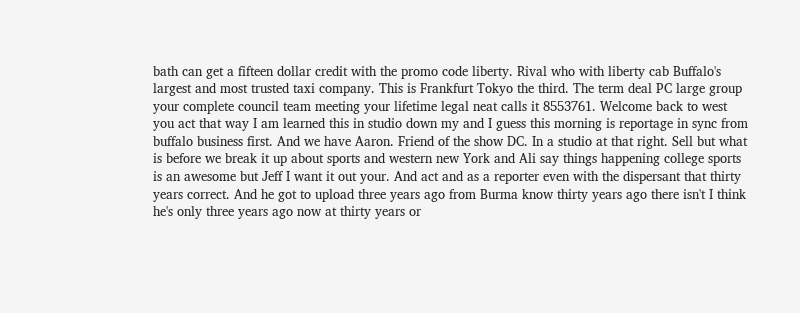bath can get a fifteen dollar credit with the promo code liberty. Rival who with liberty cab Buffalo's largest and most trusted taxi company. This is Frankfurt Tokyo the third. The term deal PC large group your complete council team meeting your lifetime legal neat calls it 8553761. Welcome back to west you act that way I am learned this in studio down my and I guess this morning is reportage in sync from buffalo business first. And we have Aaron. Friend of the show DC. In a studio at that right. Sell but what is before we break it up about sports and western new York and Ali say things happening college sports is an awesome but Jeff I want it out your. And act and as a reporter even with the dispersant that thirty years correct. And he got to upload three years ago from Burma know thirty years ago there isn't I think he's only three years ago now at thirty years or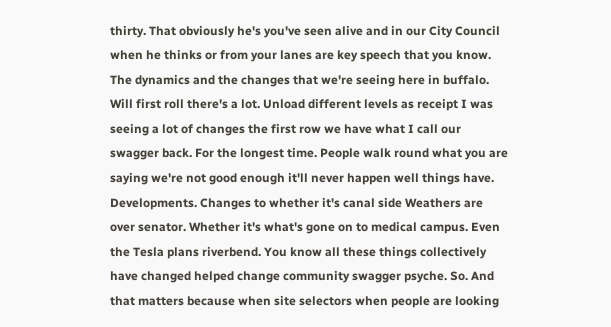thirty. That obviously he's you've seen alive and in our City Council when he thinks or from your lanes are key speech that you know. The dynamics and the changes that we're seeing here in buffalo. Will first roll there's a lot. Unload different levels as receipt I was seeing a lot of changes the first row we have what I call our swagger back. For the longest time. People walk round what you are saying we're not good enough it'll never happen well things have. Developments. Changes to whether it's canal side Weathers are over senator. Whether it's what's gone on to medical campus. Even the Tesla plans riverbend. You know all these things collectively have changed helped change community swagger psyche. So. And that matters because when site selectors when people are looking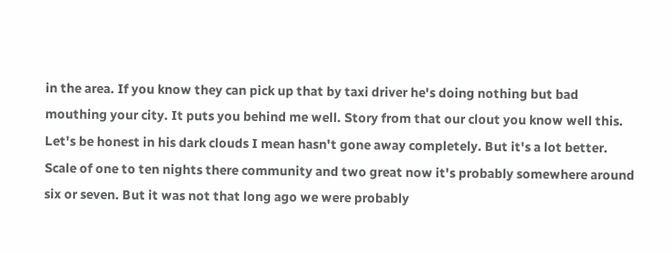in the area. If you know they can pick up that by taxi driver he's doing nothing but bad mouthing your city. It puts you behind me well. Story from that our clout you know well this. Let's be honest in his dark clouds I mean hasn't gone away completely. But it's a lot better. Scale of one to ten nights there community and two great now it's probably somewhere around six or seven. But it was not that long ago we were probably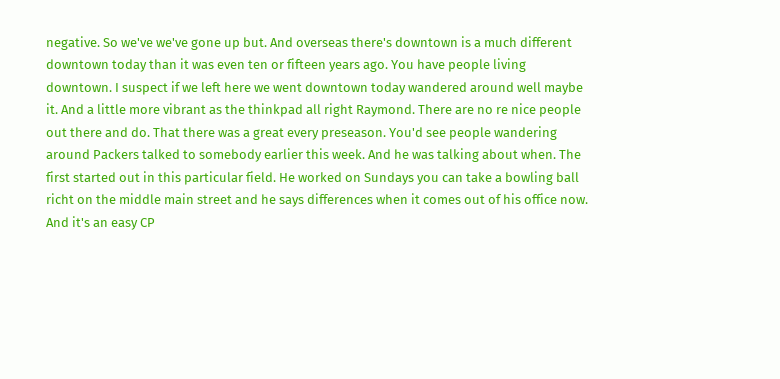negative. So we've we've gone up but. And overseas there's downtown is a much different downtown today than it was even ten or fifteen years ago. You have people living downtown. I suspect if we left here we went downtown today wandered around well maybe it. And a little more vibrant as the thinkpad all right Raymond. There are no re nice people out there and do. That there was a great every preseason. You'd see people wandering around Packers talked to somebody earlier this week. And he was talking about when. The first started out in this particular field. He worked on Sundays you can take a bowling ball richt on the middle main street and he says differences when it comes out of his office now. And it's an easy CP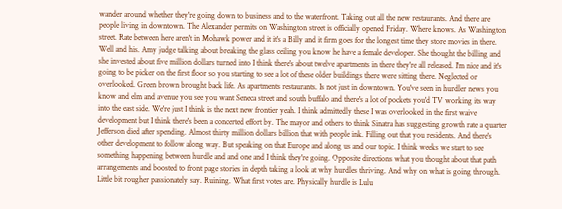wander around whether they're going down to business and to the waterfront. Taking out all the new restaurants. And there are people living in downtown. The Alexander permits on Washington street is officially opened Friday. Where knows. As Washington street. Rate between here aren't in Mohawk power and it it's a Billy and it firm goes for the longest time they store movies in there. Well and his. Amy judge talking about breaking the glass ceiling you know he have a female developer. She thought the billing and she invested about five million dollars turned into I think there's about twelve apartments in there they're all released. I'm nice and it's going to be picker on the first floor so you starting to see a lot of these older buildings there were sitting there. Neglected or overlooked. Green brown brought back life. As apartments restaurants. Is not just in downtown. You've seen in hurdler news you know and elm and avenue you see you want Seneca street and south buffalo and there's a lot of pockets you'd TV working its way into the east side. We're just I think is the next new frontier yeah. I think admittedly these I was overlooked in the first waive development but I think there's been a concerted effort by. The mayor and others to think Sinatra has suggesting growth rate a quarter Jefferson died after spending. Almost thirty million dollars billion that with people ink. Filling out that you residents. And there's other development to follow along way. But speaking on that Europe and along us and our topic. I think weeks we start to see something happening between hurdle and and one and I think they're going. Opposite directions what you thought about that path arrangements and boosted to front page stories in depth taking a look at why hurdles thriving. And why on what is going through. Little bit rougher passionately say. Ruining. What first votes are. Physically hurdle is Lulu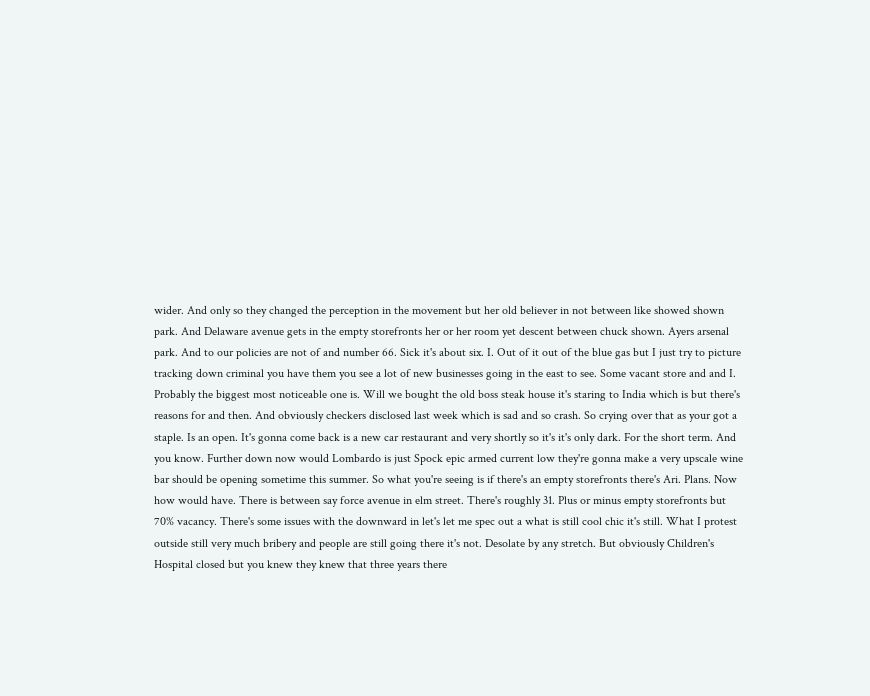wider. And only so they changed the perception in the movement but her old believer in not between like showed shown park. And Delaware avenue gets in the empty storefronts her or her room yet descent between chuck shown. Ayers arsenal park. And to our policies are not of and number 66. Sick it's about six. I. Out of it out of the blue gas but I just try to picture tracking down criminal you have them you see a lot of new businesses going in the east to see. Some vacant store and and I. Probably the biggest most noticeable one is. Will we bought the old boss steak house it's staring to India which is but there's reasons for and then. And obviously checkers disclosed last week which is sad and so crash. So crying over that as your got a staple. Is an open. It's gonna come back is a new car restaurant and very shortly so it's it's only dark. For the short term. And you know. Further down now would Lombardo is just Spock epic armed current low they're gonna make a very upscale wine bar should be opening sometime this summer. So what you're seeing is if there's an empty storefronts there's Ari. Plans. Now how would have. There is between say force avenue in elm street. There's roughly 31. Plus or minus empty storefronts but 70% vacancy. There's some issues with the downward in let's let me spec out a what is still cool chic it's still. What I protest outside still very much bribery and people are still going there it's not. Desolate by any stretch. But obviously Children's Hospital closed but you knew they knew that three years there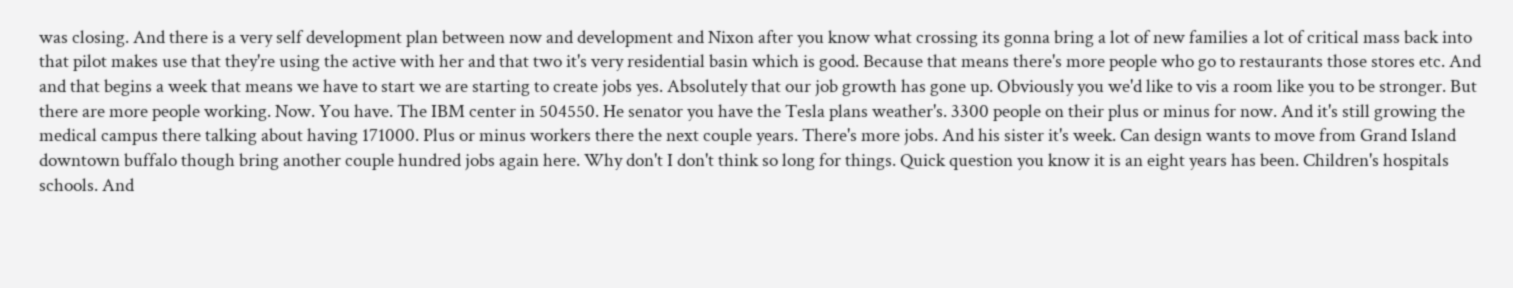was closing. And there is a very self development plan between now and development and Nixon after you know what crossing its gonna bring a lot of new families a lot of critical mass back into that pilot makes use that they're using the active with her and that two it's very residential basin which is good. Because that means there's more people who go to restaurants those stores etc. And and that begins a week that means we have to start we are starting to create jobs yes. Absolutely that our job growth has gone up. Obviously you we'd like to vis a room like you to be stronger. But there are more people working. Now. You have. The IBM center in 504550. He senator you have the Tesla plans weather's. 3300 people on their plus or minus for now. And it's still growing the medical campus there talking about having 171000. Plus or minus workers there the next couple years. There's more jobs. And his sister it's week. Can design wants to move from Grand Island downtown buffalo though bring another couple hundred jobs again here. Why don't I don't think so long for things. Quick question you know it is an eight years has been. Children's hospitals schools. And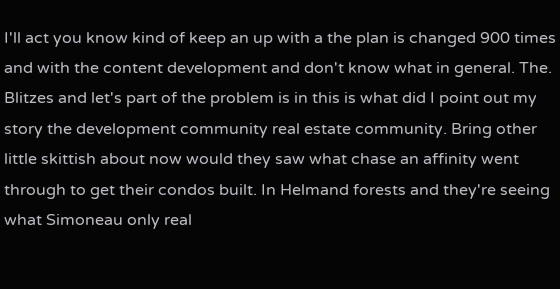I'll act you know kind of keep an up with a the plan is changed 900 times and with the content development and don't know what in general. The. Blitzes and let's part of the problem is in this is what did I point out my story the development community real estate community. Bring other little skittish about now would they saw what chase an affinity went through to get their condos built. In Helmand forests and they're seeing what Simoneau only real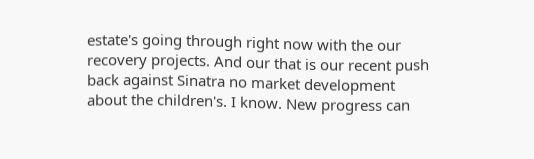estate's going through right now with the our recovery projects. And our that is our recent push back against Sinatra no market development about the children's. I know. New progress can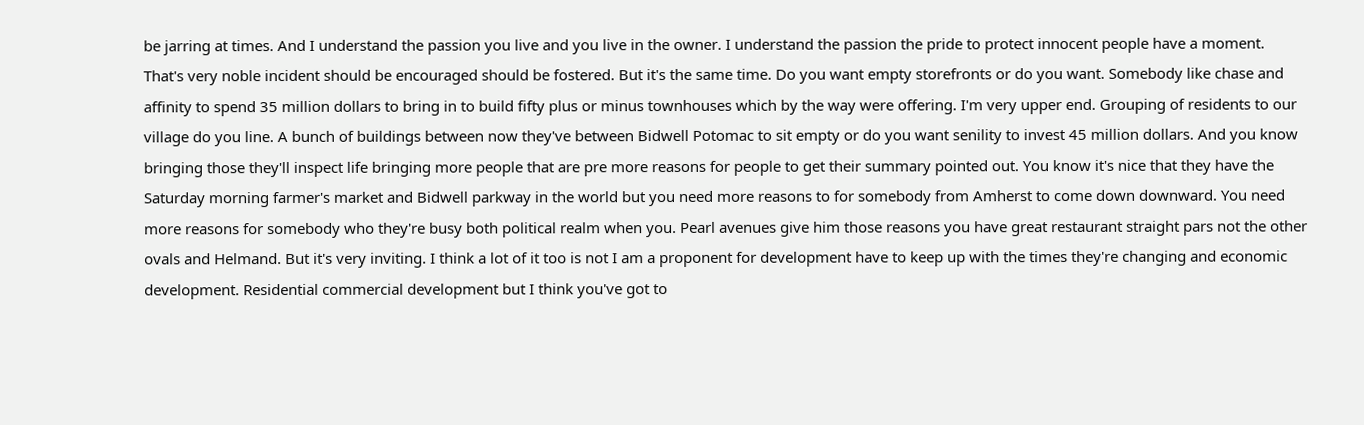be jarring at times. And I understand the passion you live and you live in the owner. I understand the passion the pride to protect innocent people have a moment. That's very noble incident should be encouraged should be fostered. But it's the same time. Do you want empty storefronts or do you want. Somebody like chase and affinity to spend 35 million dollars to bring in to build fifty plus or minus townhouses which by the way were offering. I'm very upper end. Grouping of residents to our village do you line. A bunch of buildings between now they've between Bidwell Potomac to sit empty or do you want senility to invest 45 million dollars. And you know bringing those they'll inspect life bringing more people that are pre more reasons for people to get their summary pointed out. You know it's nice that they have the Saturday morning farmer's market and Bidwell parkway in the world but you need more reasons to for somebody from Amherst to come down downward. You need more reasons for somebody who they're busy both political realm when you. Pearl avenues give him those reasons you have great restaurant straight pars not the other ovals and Helmand. But it's very inviting. I think a lot of it too is not I am a proponent for development have to keep up with the times they're changing and economic development. Residential commercial development but I think you've got to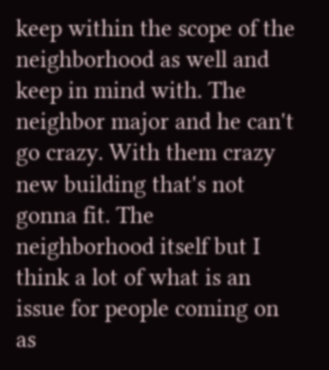keep within the scope of the neighborhood as well and keep in mind with. The neighbor major and he can't go crazy. With them crazy new building that's not gonna fit. The neighborhood itself but I think a lot of what is an issue for people coming on as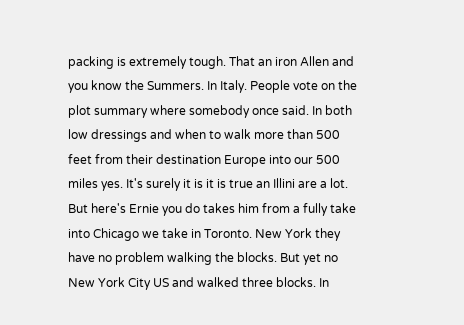packing is extremely tough. That an iron Allen and you know the Summers. In Italy. People vote on the plot summary where somebody once said. In both low dressings and when to walk more than 500 feet from their destination Europe into our 500 miles yes. It's surely it is it is true an Illini are a lot. But here's Ernie you do takes him from a fully take into Chicago we take in Toronto. New York they have no problem walking the blocks. But yet no New York City US and walked three blocks. In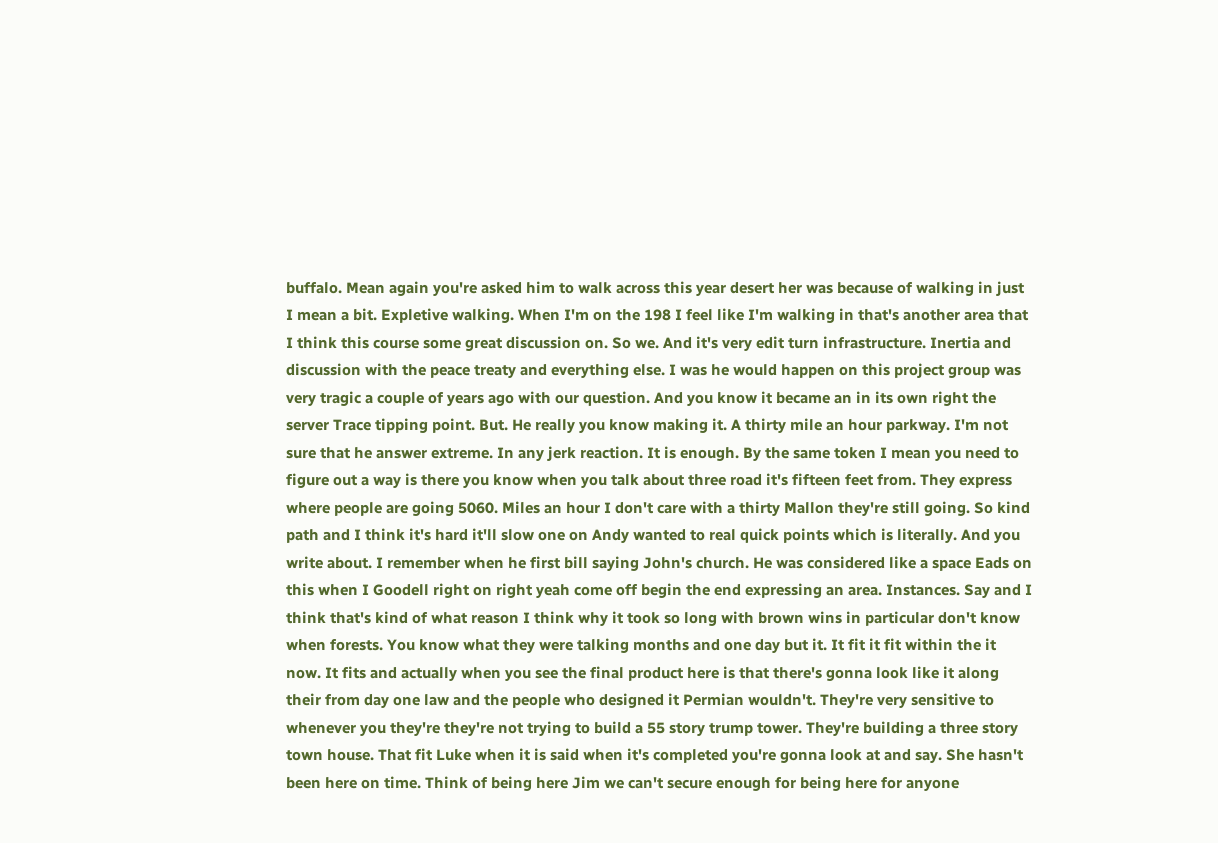buffalo. Mean again you're asked him to walk across this year desert her was because of walking in just I mean a bit. Expletive walking. When I'm on the 198 I feel like I'm walking in that's another area that I think this course some great discussion on. So we. And it's very edit turn infrastructure. Inertia and discussion with the peace treaty and everything else. I was he would happen on this project group was very tragic a couple of years ago with our question. And you know it became an in its own right the server Trace tipping point. But. He really you know making it. A thirty mile an hour parkway. I'm not sure that he answer extreme. In any jerk reaction. It is enough. By the same token I mean you need to figure out a way is there you know when you talk about three road it's fifteen feet from. They express where people are going 5060. Miles an hour I don't care with a thirty Mallon they're still going. So kind path and I think it's hard it'll slow one on Andy wanted to real quick points which is literally. And you write about. I remember when he first bill saying John's church. He was considered like a space Eads on this when I Goodell right on right yeah come off begin the end expressing an area. Instances. Say and I think that's kind of what reason I think why it took so long with brown wins in particular don't know when forests. You know what they were talking months and one day but it. It fit it fit within the it now. It fits and actually when you see the final product here is that there's gonna look like it along their from day one law and the people who designed it Permian wouldn't. They're very sensitive to whenever you they're they're not trying to build a 55 story trump tower. They're building a three story town house. That fit Luke when it is said when it's completed you're gonna look at and say. She hasn't been here on time. Think of being here Jim we can't secure enough for being here for anyone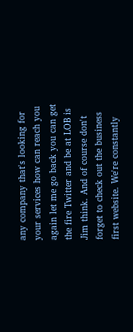any company that's looking for your services how can reach you again let me go back you can get the fire Twitter and be at LOB is Jim think. And of course don't forget to check out the business first website. We're constantly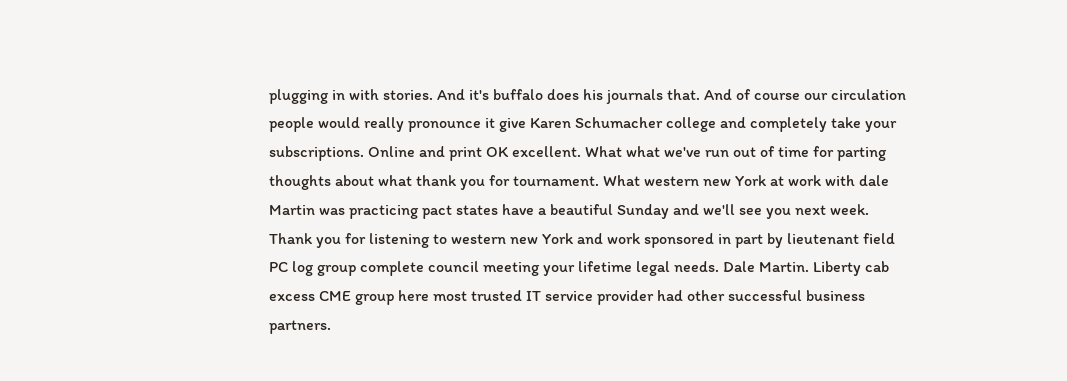plugging in with stories. And it's buffalo does his journals that. And of course our circulation people would really pronounce it give Karen Schumacher college and completely take your subscriptions. Online and print OK excellent. What what we've run out of time for parting thoughts about what thank you for tournament. What western new York at work with dale Martin was practicing pact states have a beautiful Sunday and we'll see you next week. Thank you for listening to western new York and work sponsored in part by lieutenant field PC log group complete council meeting your lifetime legal needs. Dale Martin. Liberty cab excess CME group here most trusted IT service provider had other successful business partners.